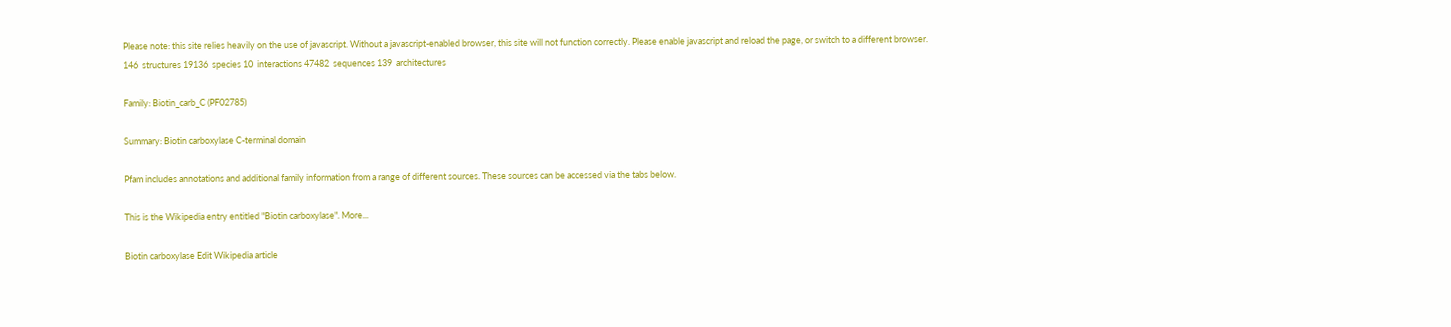Please note: this site relies heavily on the use of javascript. Without a javascript-enabled browser, this site will not function correctly. Please enable javascript and reload the page, or switch to a different browser.
146  structures 19136  species 10  interactions 47482  sequences 139  architectures

Family: Biotin_carb_C (PF02785)

Summary: Biotin carboxylase C-terminal domain

Pfam includes annotations and additional family information from a range of different sources. These sources can be accessed via the tabs below.

This is the Wikipedia entry entitled "Biotin carboxylase". More...

Biotin carboxylase Edit Wikipedia article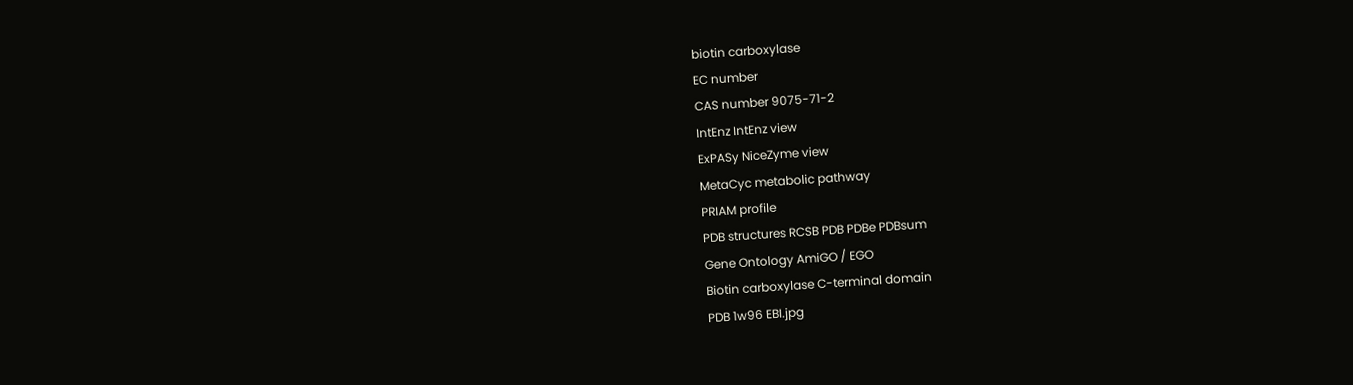biotin carboxylase
EC number
CAS number 9075-71-2
IntEnz IntEnz view
ExPASy NiceZyme view
MetaCyc metabolic pathway
PRIAM profile
PDB structures RCSB PDB PDBe PDBsum
Gene Ontology AmiGO / EGO
Biotin carboxylase C-terminal domain
PDB 1w96 EBI.jpg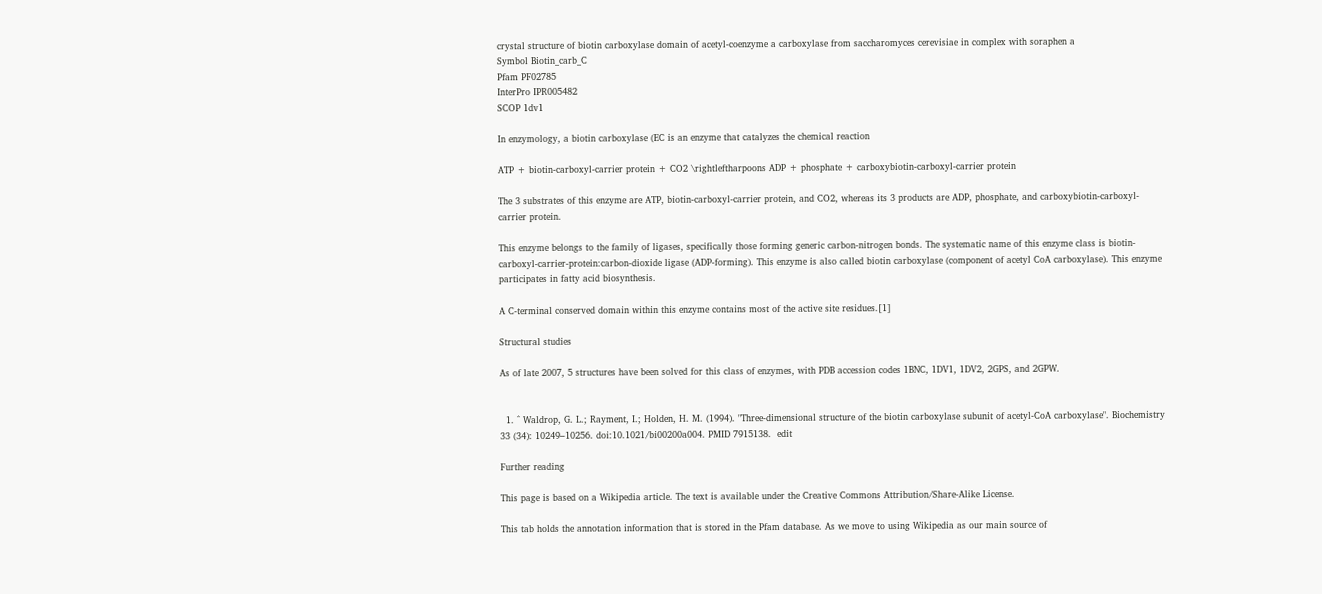crystal structure of biotin carboxylase domain of acetyl-coenzyme a carboxylase from saccharomyces cerevisiae in complex with soraphen a
Symbol Biotin_carb_C
Pfam PF02785
InterPro IPR005482
SCOP 1dv1

In enzymology, a biotin carboxylase (EC is an enzyme that catalyzes the chemical reaction

ATP + biotin-carboxyl-carrier protein + CO2 \rightleftharpoons ADP + phosphate + carboxybiotin-carboxyl-carrier protein

The 3 substrates of this enzyme are ATP, biotin-carboxyl-carrier protein, and CO2, whereas its 3 products are ADP, phosphate, and carboxybiotin-carboxyl-carrier protein.

This enzyme belongs to the family of ligases, specifically those forming generic carbon-nitrogen bonds. The systematic name of this enzyme class is biotin-carboxyl-carrier-protein:carbon-dioxide ligase (ADP-forming). This enzyme is also called biotin carboxylase (component of acetyl CoA carboxylase). This enzyme participates in fatty acid biosynthesis.

A C-terminal conserved domain within this enzyme contains most of the active site residues.[1]

Structural studies

As of late 2007, 5 structures have been solved for this class of enzymes, with PDB accession codes 1BNC, 1DV1, 1DV2, 2GPS, and 2GPW.


  1. ^ Waldrop, G. L.; Rayment, I.; Holden, H. M. (1994). "Three-dimensional structure of the biotin carboxylase subunit of acetyl-CoA carboxylase". Biochemistry 33 (34): 10249–10256. doi:10.1021/bi00200a004. PMID 7915138.  edit

Further reading

This page is based on a Wikipedia article. The text is available under the Creative Commons Attribution/Share-Alike License.

This tab holds the annotation information that is stored in the Pfam database. As we move to using Wikipedia as our main source of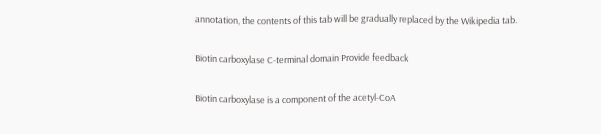annotation, the contents of this tab will be gradually replaced by the Wikipedia tab.

Biotin carboxylase C-terminal domain Provide feedback

Biotin carboxylase is a component of the acetyl-CoA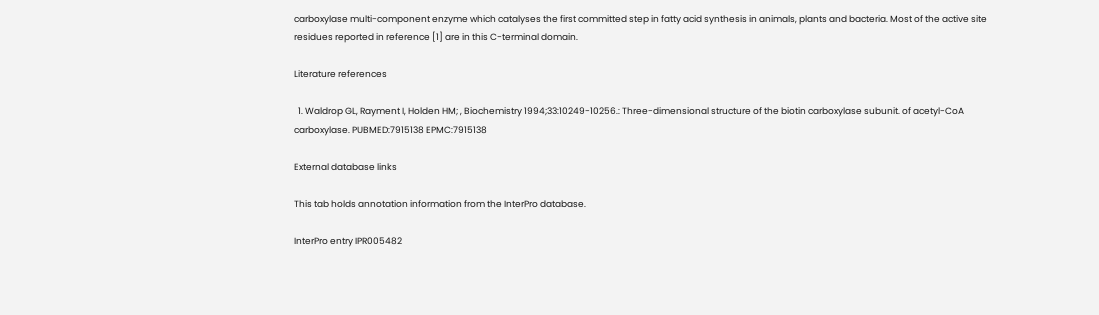carboxylase multi-component enzyme which catalyses the first committed step in fatty acid synthesis in animals, plants and bacteria. Most of the active site residues reported in reference [1] are in this C-terminal domain.

Literature references

  1. Waldrop GL, Rayment I, Holden HM; , Biochemistry 1994;33:10249-10256.: Three-dimensional structure of the biotin carboxylase subunit. of acetyl-CoA carboxylase. PUBMED:7915138 EPMC:7915138

External database links

This tab holds annotation information from the InterPro database.

InterPro entry IPR005482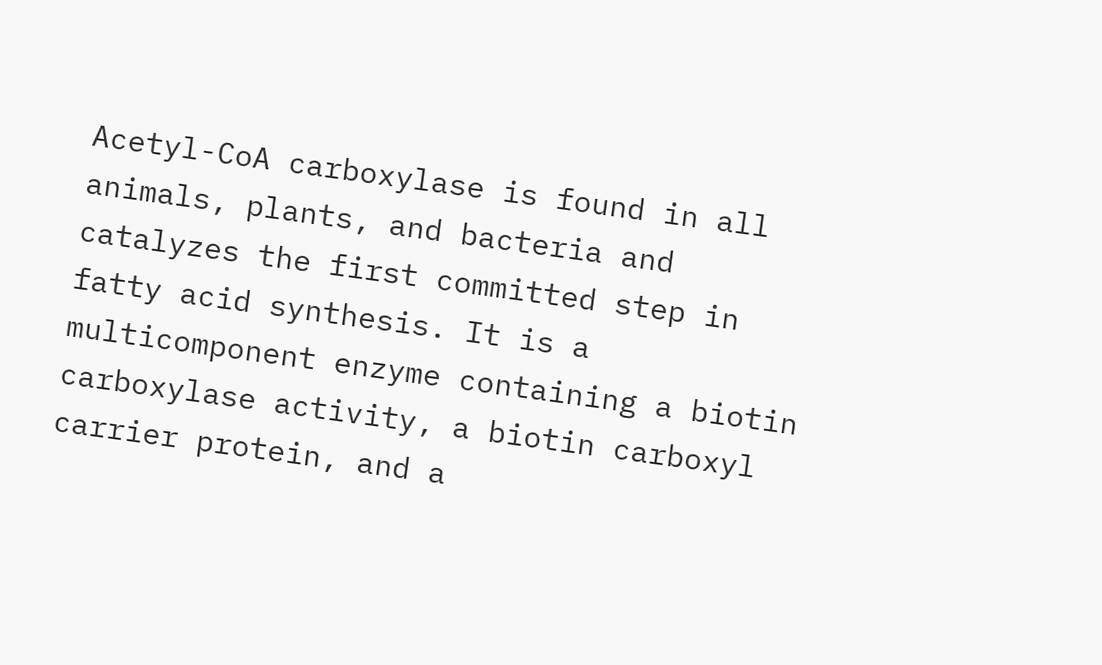Acetyl-CoA carboxylase is found in all animals, plants, and bacteria and catalyzes the first committed step in fatty acid synthesis. It is a multicomponent enzyme containing a biotin carboxylase activity, a biotin carboxyl carrier protein, and a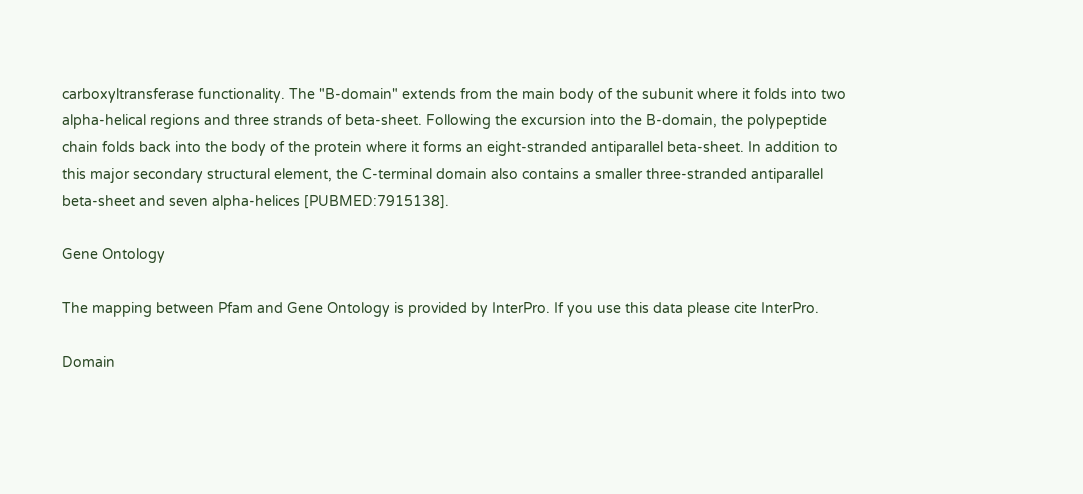carboxyltransferase functionality. The "B-domain" extends from the main body of the subunit where it folds into two alpha-helical regions and three strands of beta-sheet. Following the excursion into the B-domain, the polypeptide chain folds back into the body of the protein where it forms an eight-stranded antiparallel beta-sheet. In addition to this major secondary structural element, the C-terminal domain also contains a smaller three-stranded antiparallel beta-sheet and seven alpha-helices [PUBMED:7915138].

Gene Ontology

The mapping between Pfam and Gene Ontology is provided by InterPro. If you use this data please cite InterPro.

Domain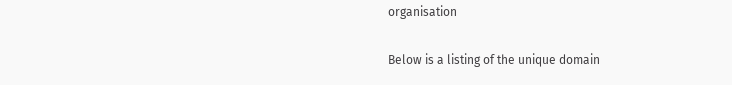organisation

Below is a listing of the unique domain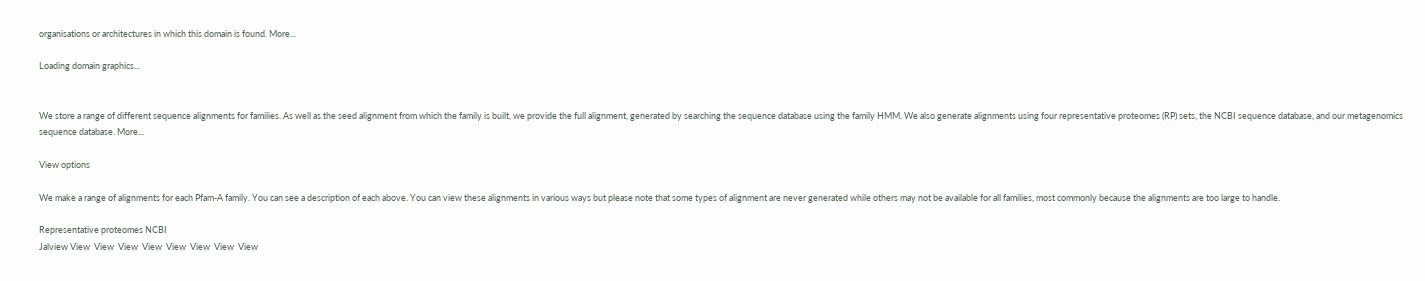organisations or architectures in which this domain is found. More...

Loading domain graphics...


We store a range of different sequence alignments for families. As well as the seed alignment from which the family is built, we provide the full alignment, generated by searching the sequence database using the family HMM. We also generate alignments using four representative proteomes (RP) sets, the NCBI sequence database, and our metagenomics sequence database. More...

View options

We make a range of alignments for each Pfam-A family. You can see a description of each above. You can view these alignments in various ways but please note that some types of alignment are never generated while others may not be available for all families, most commonly because the alignments are too large to handle.

Representative proteomes NCBI
Jalview View  View  View  View  View  View  View  View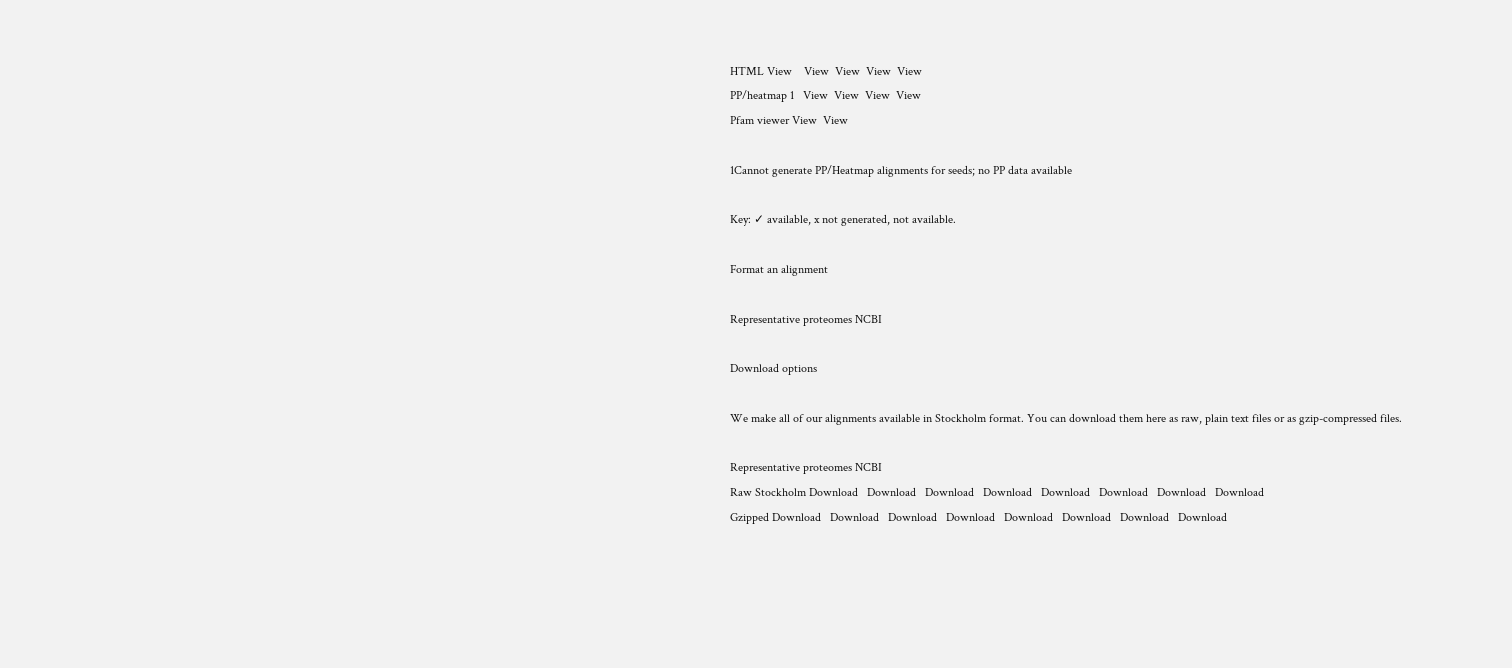HTML View    View  View  View  View
PP/heatmap 1   View  View  View  View
Pfam viewer View  View

1Cannot generate PP/Heatmap alignments for seeds; no PP data available

Key: ✓ available, x not generated, not available.

Format an alignment

Representative proteomes NCBI

Download options

We make all of our alignments available in Stockholm format. You can download them here as raw, plain text files or as gzip-compressed files.

Representative proteomes NCBI
Raw Stockholm Download   Download   Download   Download   Download   Download   Download   Download
Gzipped Download   Download   Download   Download   Download   Download   Download   Download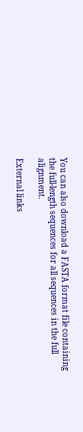You can also download a FASTA format file containing the full-length sequences for all sequences in the full alignment.

External links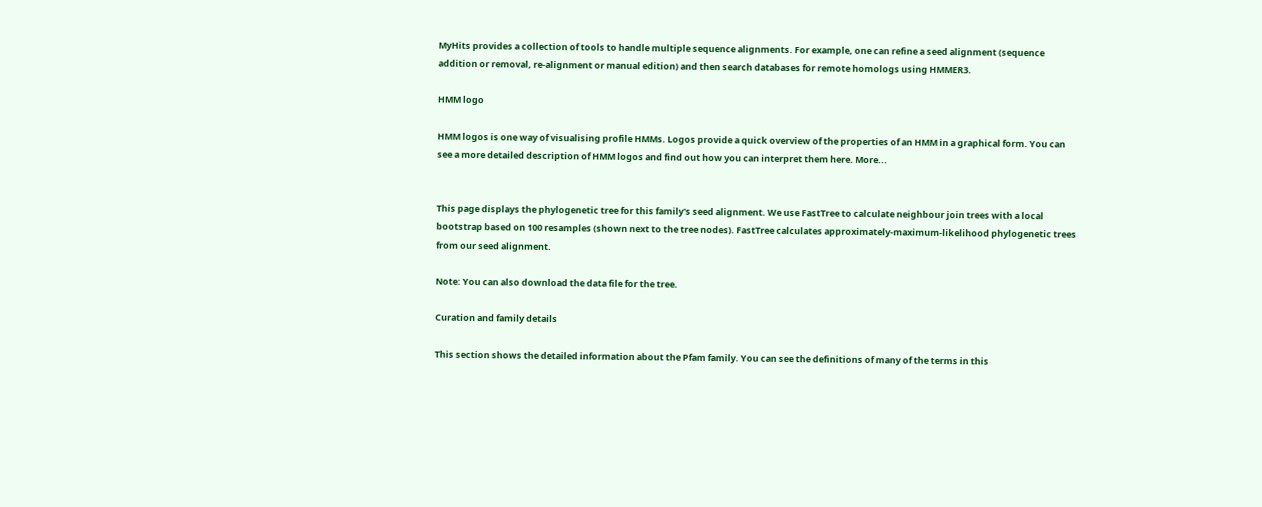MyHits provides a collection of tools to handle multiple sequence alignments. For example, one can refine a seed alignment (sequence addition or removal, re-alignment or manual edition) and then search databases for remote homologs using HMMER3.

HMM logo

HMM logos is one way of visualising profile HMMs. Logos provide a quick overview of the properties of an HMM in a graphical form. You can see a more detailed description of HMM logos and find out how you can interpret them here. More...


This page displays the phylogenetic tree for this family's seed alignment. We use FastTree to calculate neighbour join trees with a local bootstrap based on 100 resamples (shown next to the tree nodes). FastTree calculates approximately-maximum-likelihood phylogenetic trees from our seed alignment.

Note: You can also download the data file for the tree.

Curation and family details

This section shows the detailed information about the Pfam family. You can see the definitions of many of the terms in this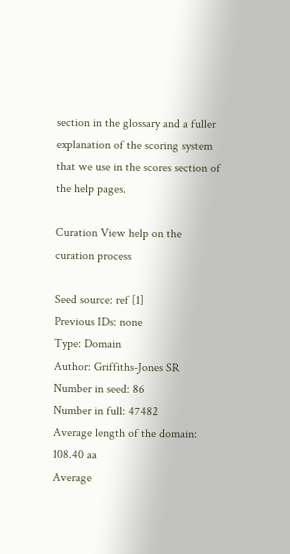section in the glossary and a fuller explanation of the scoring system that we use in the scores section of the help pages.

Curation View help on the curation process

Seed source: ref [1]
Previous IDs: none
Type: Domain
Author: Griffiths-Jones SR
Number in seed: 86
Number in full: 47482
Average length of the domain: 108.40 aa
Average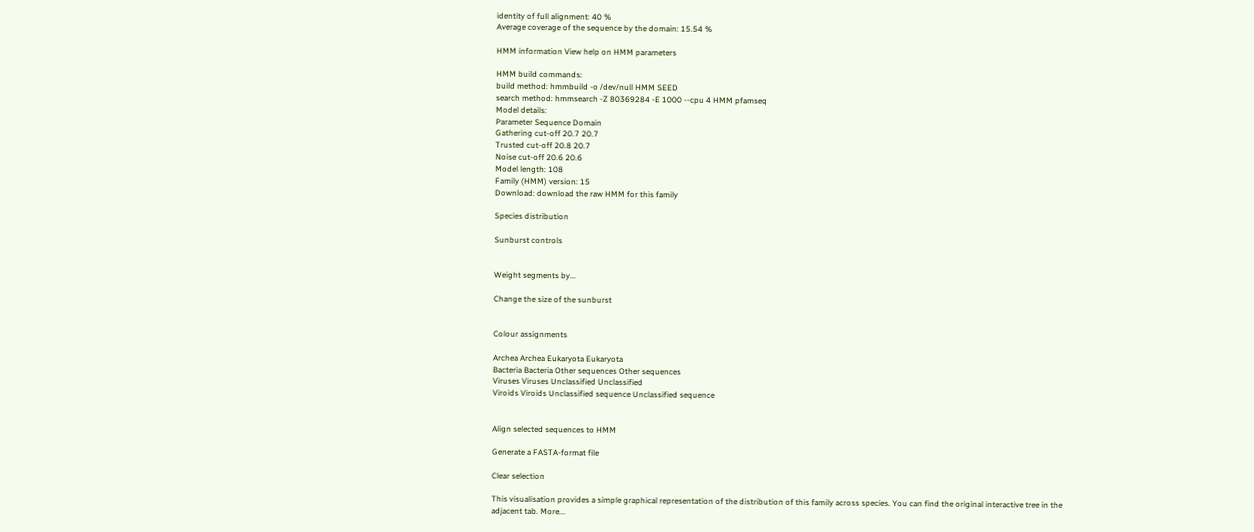identity of full alignment: 40 %
Average coverage of the sequence by the domain: 15.54 %

HMM information View help on HMM parameters

HMM build commands:
build method: hmmbuild -o /dev/null HMM SEED
search method: hmmsearch -Z 80369284 -E 1000 --cpu 4 HMM pfamseq
Model details:
Parameter Sequence Domain
Gathering cut-off 20.7 20.7
Trusted cut-off 20.8 20.7
Noise cut-off 20.6 20.6
Model length: 108
Family (HMM) version: 15
Download: download the raw HMM for this family

Species distribution

Sunburst controls


Weight segments by...

Change the size of the sunburst


Colour assignments

Archea Archea Eukaryota Eukaryota
Bacteria Bacteria Other sequences Other sequences
Viruses Viruses Unclassified Unclassified
Viroids Viroids Unclassified sequence Unclassified sequence


Align selected sequences to HMM

Generate a FASTA-format file

Clear selection

This visualisation provides a simple graphical representation of the distribution of this family across species. You can find the original interactive tree in the adjacent tab. More...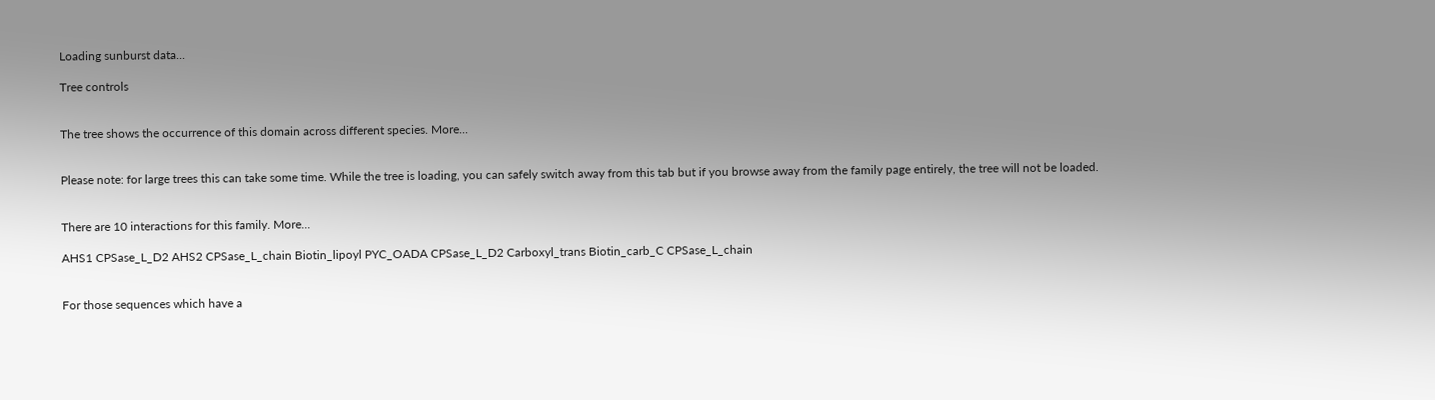Loading sunburst data...

Tree controls


The tree shows the occurrence of this domain across different species. More...


Please note: for large trees this can take some time. While the tree is loading, you can safely switch away from this tab but if you browse away from the family page entirely, the tree will not be loaded.


There are 10 interactions for this family. More...

AHS1 CPSase_L_D2 AHS2 CPSase_L_chain Biotin_lipoyl PYC_OADA CPSase_L_D2 Carboxyl_trans Biotin_carb_C CPSase_L_chain


For those sequences which have a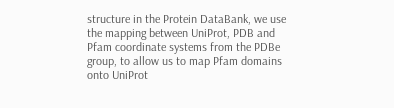structure in the Protein DataBank, we use the mapping between UniProt, PDB and Pfam coordinate systems from the PDBe group, to allow us to map Pfam domains onto UniProt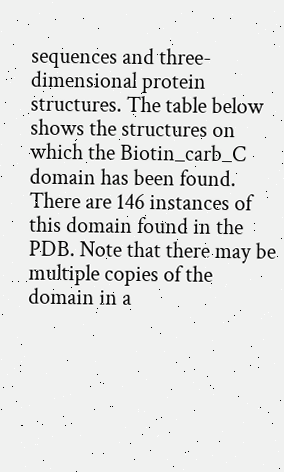sequences and three-dimensional protein structures. The table below shows the structures on which the Biotin_carb_C domain has been found. There are 146 instances of this domain found in the PDB. Note that there may be multiple copies of the domain in a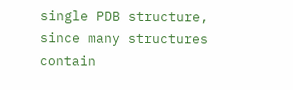single PDB structure, since many structures contain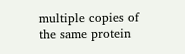multiple copies of the same protein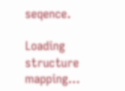seqence.

Loading structure mapping...